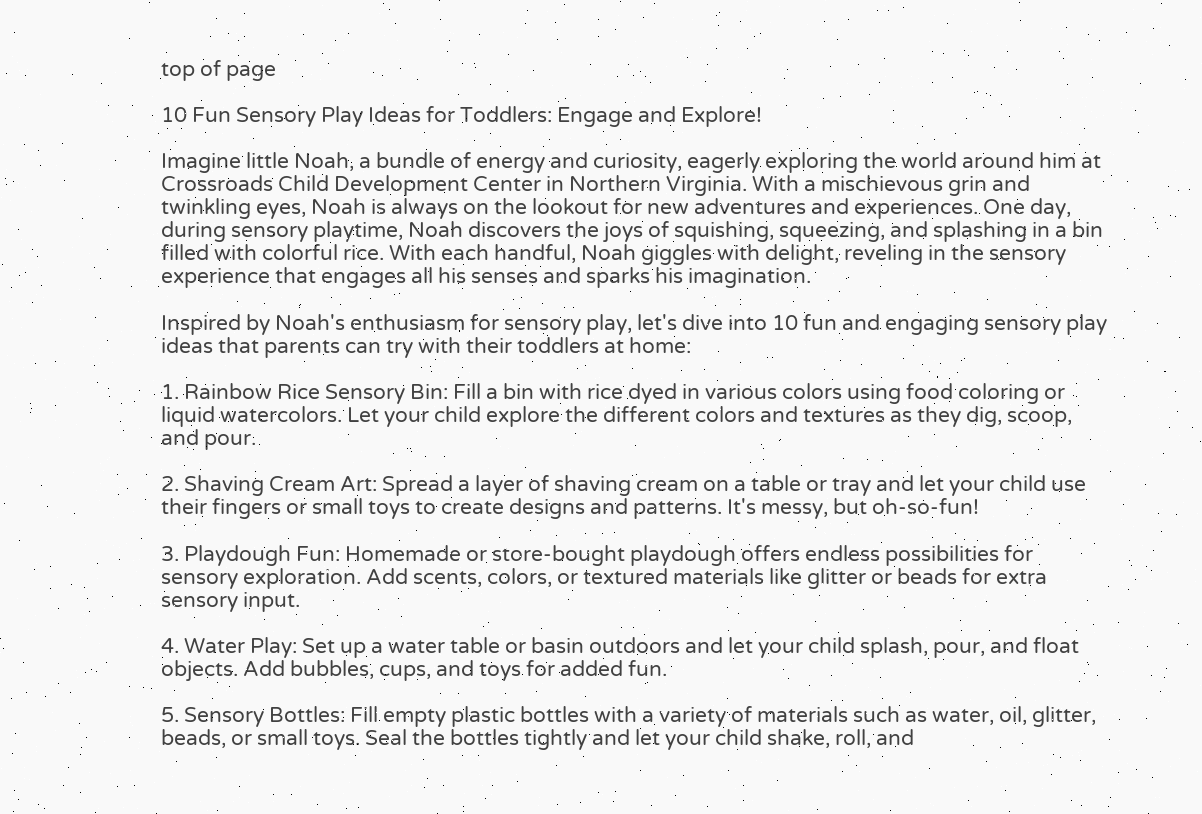top of page

10 Fun Sensory Play Ideas for Toddlers: Engage and Explore!

Imagine little Noah, a bundle of energy and curiosity, eagerly exploring the world around him at Crossroads Child Development Center in Northern Virginia. With a mischievous grin and twinkling eyes, Noah is always on the lookout for new adventures and experiences. One day, during sensory playtime, Noah discovers the joys of squishing, squeezing, and splashing in a bin filled with colorful rice. With each handful, Noah giggles with delight, reveling in the sensory experience that engages all his senses and sparks his imagination.

Inspired by Noah's enthusiasm for sensory play, let's dive into 10 fun and engaging sensory play ideas that parents can try with their toddlers at home:

1. Rainbow Rice Sensory Bin: Fill a bin with rice dyed in various colors using food coloring or liquid watercolors. Let your child explore the different colors and textures as they dig, scoop, and pour.

2. Shaving Cream Art: Spread a layer of shaving cream on a table or tray and let your child use their fingers or small toys to create designs and patterns. It's messy, but oh-so-fun!

3. Playdough Fun: Homemade or store-bought playdough offers endless possibilities for sensory exploration. Add scents, colors, or textured materials like glitter or beads for extra sensory input.

4. Water Play: Set up a water table or basin outdoors and let your child splash, pour, and float objects. Add bubbles, cups, and toys for added fun.

5. Sensory Bottles: Fill empty plastic bottles with a variety of materials such as water, oil, glitter, beads, or small toys. Seal the bottles tightly and let your child shake, roll, and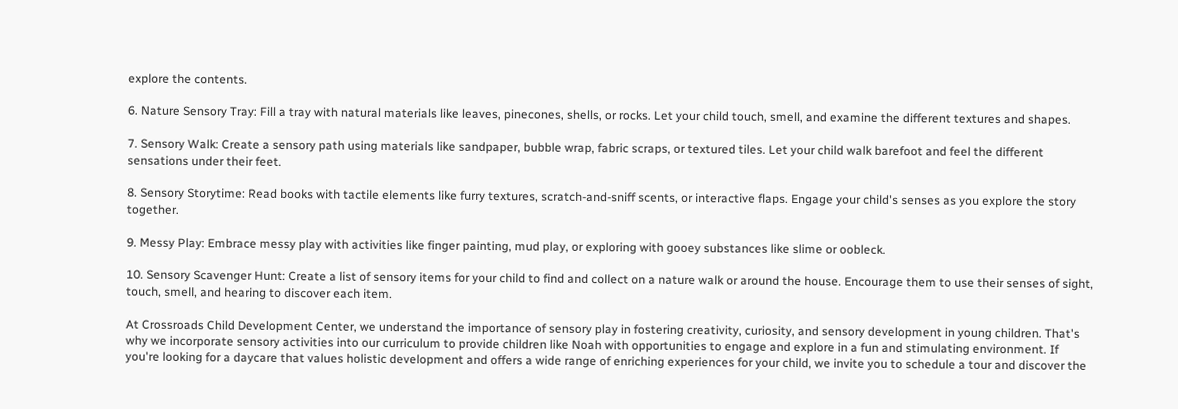explore the contents.

6. Nature Sensory Tray: Fill a tray with natural materials like leaves, pinecones, shells, or rocks. Let your child touch, smell, and examine the different textures and shapes.

7. Sensory Walk: Create a sensory path using materials like sandpaper, bubble wrap, fabric scraps, or textured tiles. Let your child walk barefoot and feel the different sensations under their feet.

8. Sensory Storytime: Read books with tactile elements like furry textures, scratch-and-sniff scents, or interactive flaps. Engage your child's senses as you explore the story together.

9. Messy Play: Embrace messy play with activities like finger painting, mud play, or exploring with gooey substances like slime or oobleck.

10. Sensory Scavenger Hunt: Create a list of sensory items for your child to find and collect on a nature walk or around the house. Encourage them to use their senses of sight, touch, smell, and hearing to discover each item.

At Crossroads Child Development Center, we understand the importance of sensory play in fostering creativity, curiosity, and sensory development in young children. That's why we incorporate sensory activities into our curriculum to provide children like Noah with opportunities to engage and explore in a fun and stimulating environment. If you're looking for a daycare that values holistic development and offers a wide range of enriching experiences for your child, we invite you to schedule a tour and discover the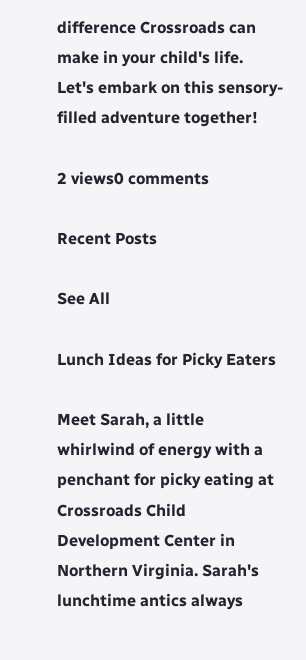difference Crossroads can make in your child's life. Let's embark on this sensory-filled adventure together!

2 views0 comments

Recent Posts

See All

Lunch Ideas for Picky Eaters

Meet Sarah, a little whirlwind of energy with a penchant for picky eating at Crossroads Child Development Center in Northern Virginia. Sarah's lunchtime antics always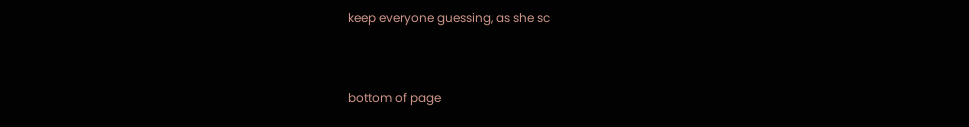keep everyone guessing, as she sc


bottom of page